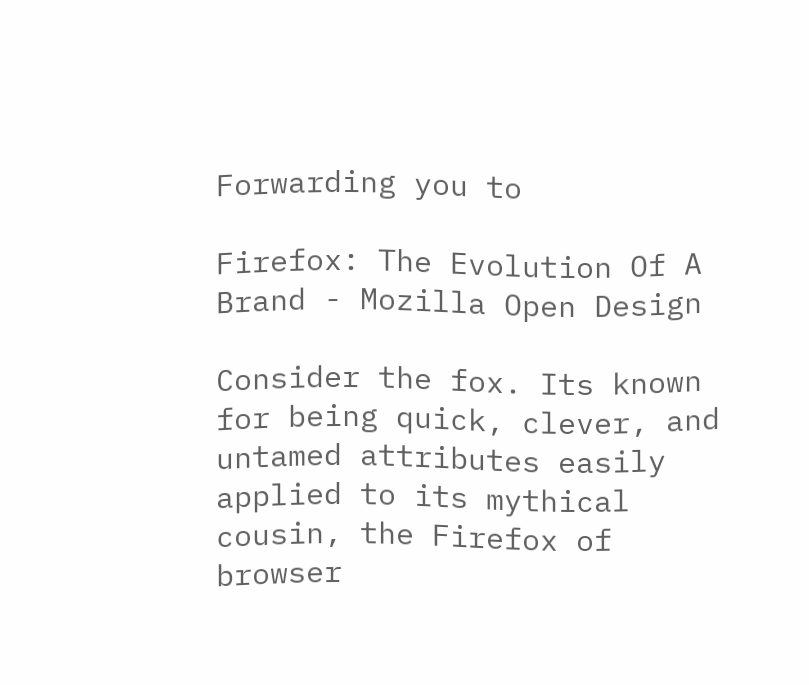Forwarding you to

Firefox: The Evolution Of A Brand - Mozilla Open Design

Consider the fox. Its known for being quick, clever, and untamed attributes easily applied to its mythical cousin, the Firefox of browser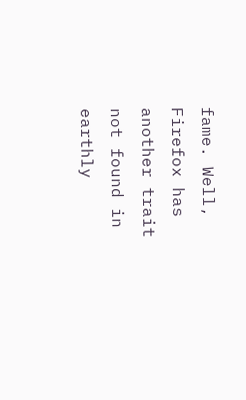fame. Well, Firefox has another trait not found in earthly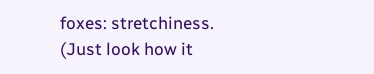foxes: stretchiness. (Just look how it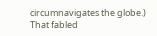circumnavigates the globe.) That fabled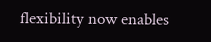flexibility now enables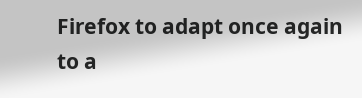Firefox to adapt once again to a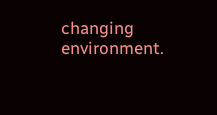changing environment.